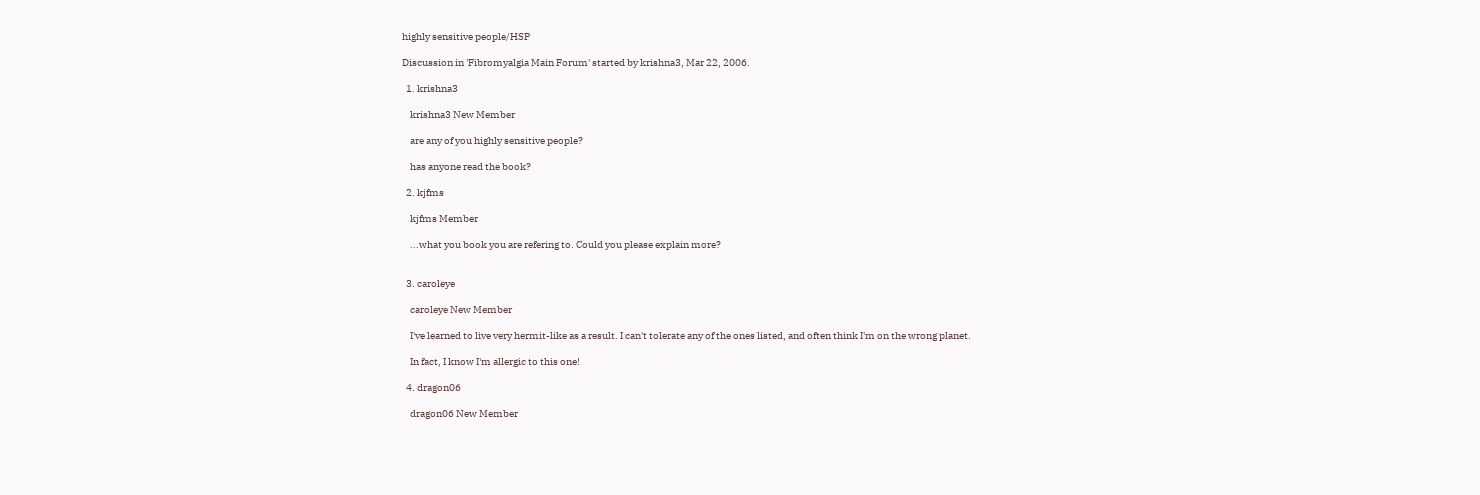highly sensitive people/HSP

Discussion in 'Fibromyalgia Main Forum' started by krishna3, Mar 22, 2006.

  1. krishna3

    krishna3 New Member

    are any of you highly sensitive people?

    has anyone read the book?

  2. kjfms

    kjfms Member

    ...what you book you are refering to. Could you please explain more?


  3. caroleye

    caroleye New Member

    I've learned to live very hermit-like as a result. I can't tolerate any of the ones listed, and often think I'm on the wrong planet.

    In fact, I know I'm allergic to this one!

  4. dragon06

    dragon06 New Member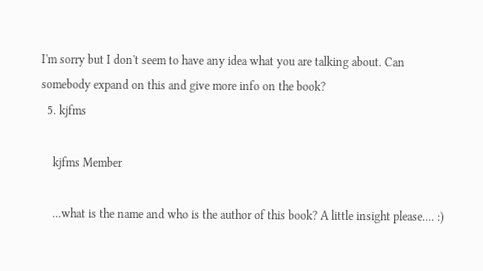I'm sorry but I don't seem to have any idea what you are talking about. Can somebody expand on this and give more info on the book?
  5. kjfms

    kjfms Member

    ...what is the name and who is the author of this book? A little insight please.... :)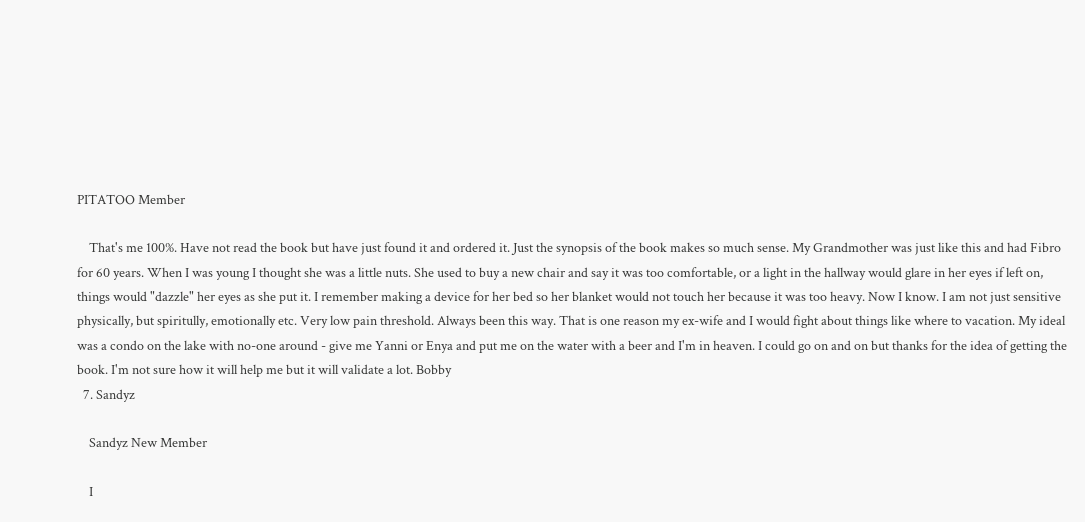PITATOO Member

    That's me 100%. Have not read the book but have just found it and ordered it. Just the synopsis of the book makes so much sense. My Grandmother was just like this and had Fibro for 60 years. When I was young I thought she was a little nuts. She used to buy a new chair and say it was too comfortable, or a light in the hallway would glare in her eyes if left on, things would "dazzle" her eyes as she put it. I remember making a device for her bed so her blanket would not touch her because it was too heavy. Now I know. I am not just sensitive physically, but spiritully, emotionally etc. Very low pain threshold. Always been this way. That is one reason my ex-wife and I would fight about things like where to vacation. My ideal was a condo on the lake with no-one around - give me Yanni or Enya and put me on the water with a beer and I'm in heaven. I could go on and on but thanks for the idea of getting the book. I'm not sure how it will help me but it will validate a lot. Bobby
  7. Sandyz

    Sandyz New Member

    I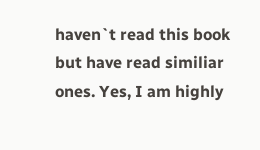haven`t read this book but have read similiar ones. Yes, I am highly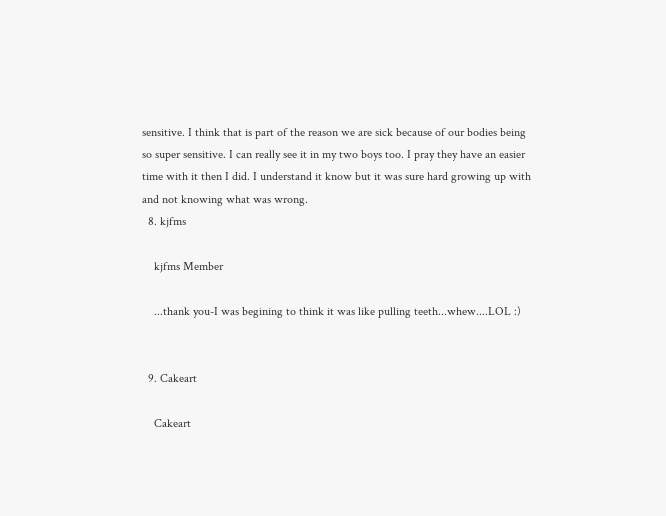sensitive. I think that is part of the reason we are sick because of our bodies being so super sensitive. I can really see it in my two boys too. I pray they have an easier time with it then I did. I understand it know but it was sure hard growing up with and not knowing what was wrong.
  8. kjfms

    kjfms Member

    ...thank you-I was begining to think it was like pulling teeth...whew....LOL :)


  9. Cakeart

    Cakeart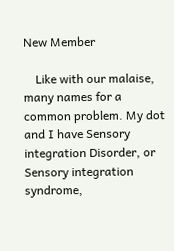New Member

    Like with our malaise, many names for a common problem. My dot and I have Sensory integration Disorder, or Sensory integration syndrome,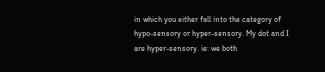in which you either fall into the category of hypo-sensory or hyper-sensory. My dot and I are hyper-sensory. ie: we both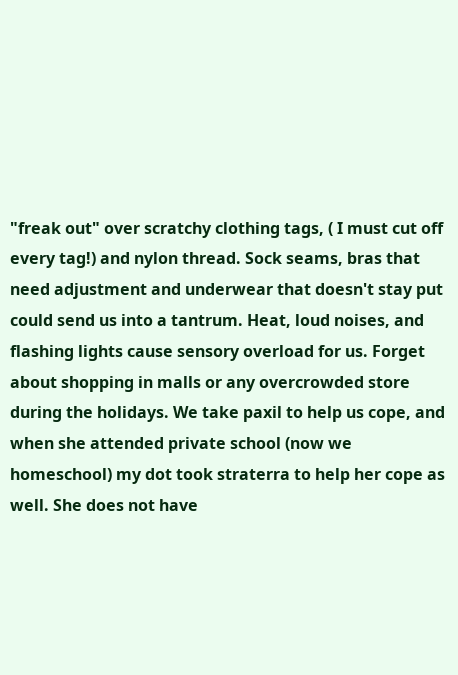"freak out" over scratchy clothing tags, ( I must cut off every tag!) and nylon thread. Sock seams, bras that need adjustment and underwear that doesn't stay put could send us into a tantrum. Heat, loud noises, and flashing lights cause sensory overload for us. Forget about shopping in malls or any overcrowded store during the holidays. We take paxil to help us cope, and when she attended private school (now we homeschool) my dot took straterra to help her cope as well. She does not have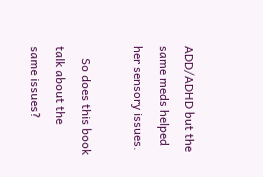ADD/ADHD but the same meds helped her sensory issues.

    So does this book talk about the same issues?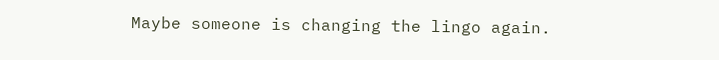Maybe someone is changing the lingo again.